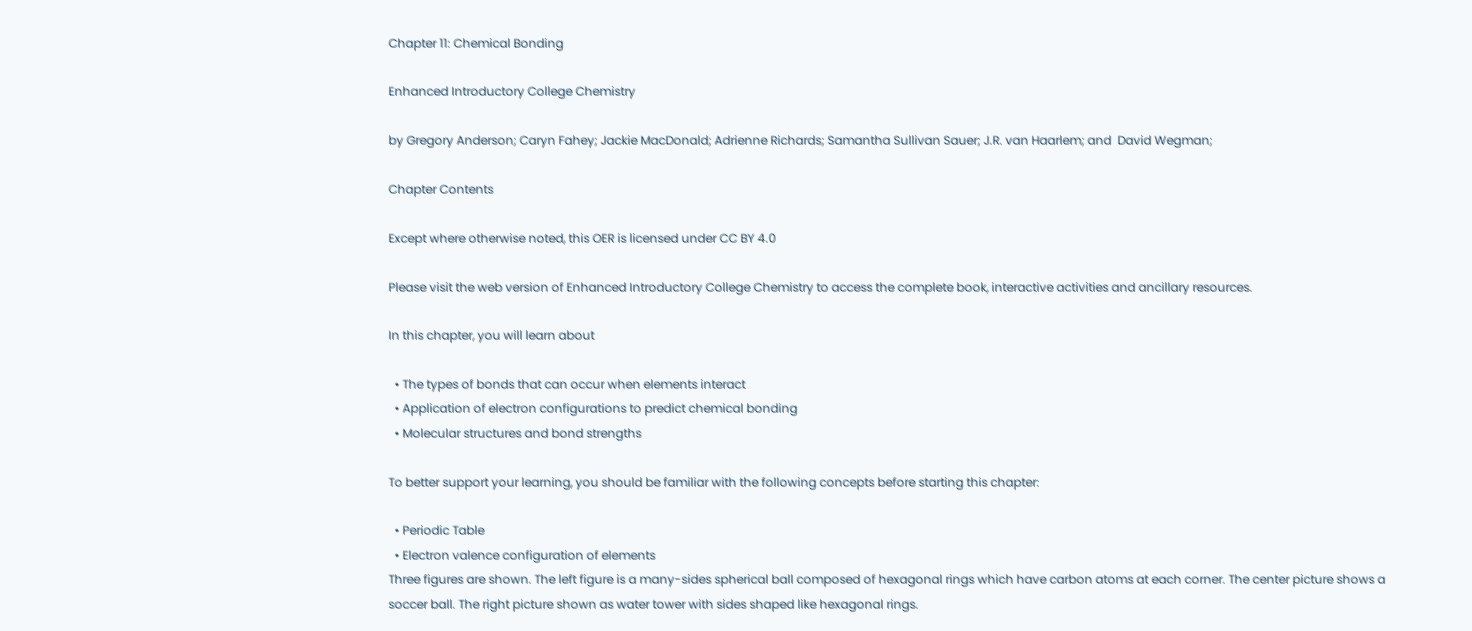Chapter 11: Chemical Bonding

Enhanced Introductory College Chemistry

by Gregory Anderson; Caryn Fahey; Jackie MacDonald; Adrienne Richards; Samantha Sullivan Sauer; J.R. van Haarlem; and  David Wegman;

Chapter Contents

Except where otherwise noted, this OER is licensed under CC BY 4.0

Please visit the web version of Enhanced Introductory College Chemistry to access the complete book, interactive activities and ancillary resources.

In this chapter, you will learn about

  • The types of bonds that can occur when elements interact
  • Application of electron configurations to predict chemical bonding
  • Molecular structures and bond strengths

To better support your learning, you should be familiar with the following concepts before starting this chapter:

  • Periodic Table
  • Electron valence configuration of elements
Three figures are shown. The left figure is a many-sides spherical ball composed of hexagonal rings which have carbon atoms at each corner. The center picture shows a soccer ball. The right picture shown as water tower with sides shaped like hexagonal rings.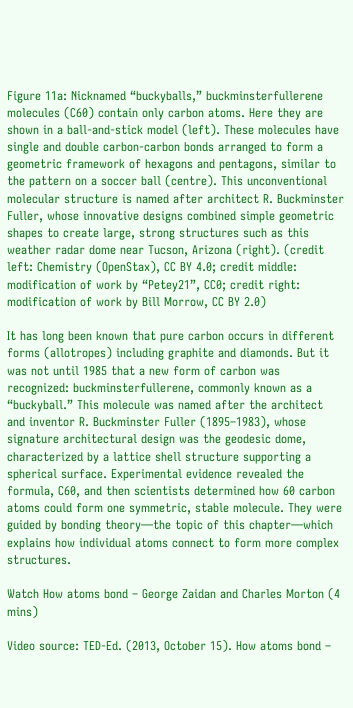Figure 11a: Nicknamed “buckyballs,” buckminsterfullerene molecules (C60) contain only carbon atoms. Here they are shown in a ball-and-stick model (left). These molecules have single and double carbon-carbon bonds arranged to form a geometric framework of hexagons and pentagons, similar to the pattern on a soccer ball (centre). This unconventional molecular structure is named after architect R. Buckminster Fuller, whose innovative designs combined simple geometric shapes to create large, strong structures such as this weather radar dome near Tucson, Arizona (right). (credit left: Chemistry (OpenStax), CC BY 4.0; credit middle: modification of work by “Petey21”, CC0; credit right: modification of work by Bill Morrow, CC BY 2.0)

It has long been known that pure carbon occurs in different forms (allotropes) including graphite and diamonds. But it was not until 1985 that a new form of carbon was recognized: buckminsterfullerene, commonly known as a “buckyball.” This molecule was named after the architect and inventor R. Buckminster Fuller (1895–1983), whose signature architectural design was the geodesic dome, characterized by a lattice shell structure supporting a spherical surface. Experimental evidence revealed the formula, C60, and then scientists determined how 60 carbon atoms could form one symmetric, stable molecule. They were guided by bonding theory—the topic of this chapter—which explains how individual atoms connect to form more complex structures.

Watch How atoms bond – George Zaidan and Charles Morton (4 mins)

Video source: TED-Ed. (2013, October 15). How atoms bond –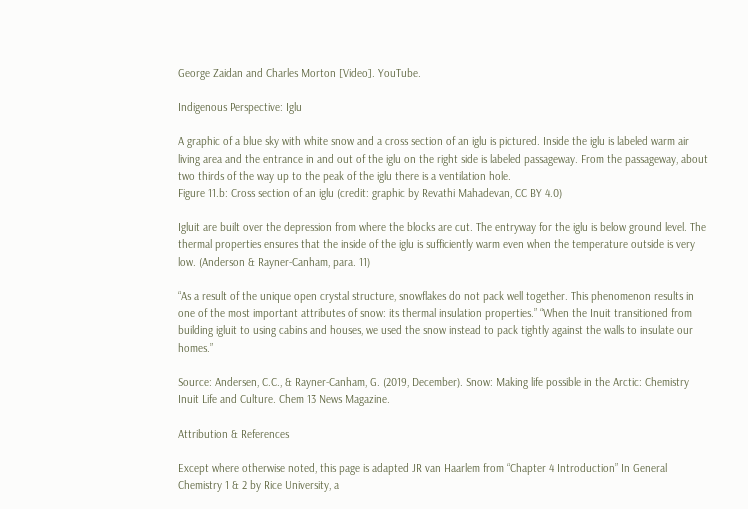George Zaidan and Charles Morton [Video]. YouTube.

Indigenous Perspective: Iglu

A graphic of a blue sky with white snow and a cross section of an iglu is pictured. Inside the iglu is labeled warm air living area and the entrance in and out of the iglu on the right side is labeled passageway. From the passageway, about two thirds of the way up to the peak of the iglu there is a ventilation hole.
Figure 11.b: Cross section of an iglu (credit: graphic by Revathi Mahadevan, CC BY 4.0)

Igluit are built over the depression from where the blocks are cut. The entryway for the iglu is below ground level. The thermal properties ensures that the inside of the iglu is sufficiently warm even when the temperature outside is very low. (Anderson & Rayner-Canham, para. 11)

“As a result of the unique open crystal structure, snowflakes do not pack well together. This phenomenon results in one of the most important attributes of snow: its thermal insulation properties.” “When the Inuit transitioned from building igluit to using cabins and houses, we used the snow instead to pack tightly against the walls to insulate our homes.”

Source: Andersen, C.C., & Rayner-Canham, G. (2019, December). Snow: Making life possible in the Arctic: Chemistry Inuit Life and Culture. Chem 13 News Magazine.

Attribution & References

Except where otherwise noted, this page is adapted JR van Haarlem from “Chapter 4 Introduction” In General Chemistry 1 & 2 by Rice University, a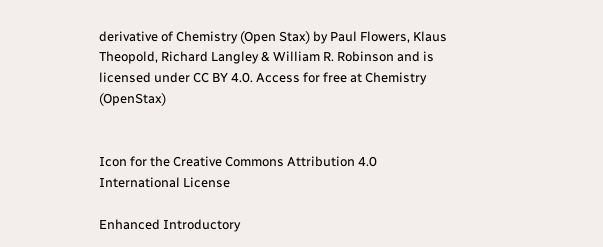derivative of Chemistry (Open Stax) by Paul Flowers, Klaus Theopold, Richard Langley & William R. Robinson and is licensed under CC BY 4.0. Access for free at Chemistry (OpenStax)


Icon for the Creative Commons Attribution 4.0 International License

Enhanced Introductory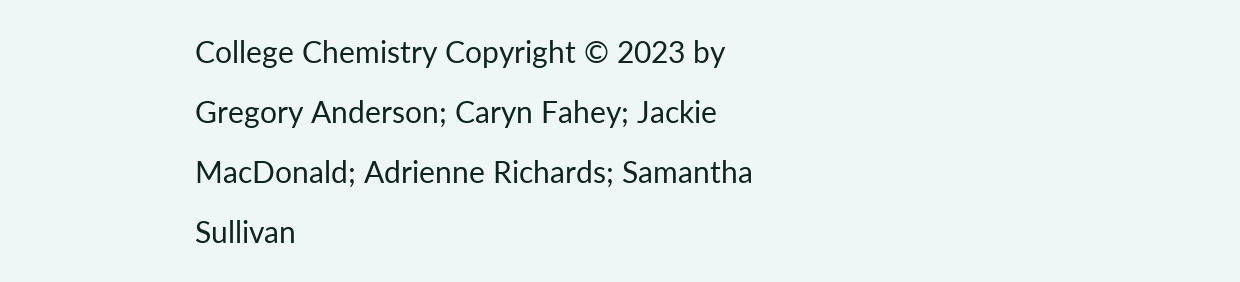College Chemistry Copyright © 2023 by Gregory Anderson; Caryn Fahey; Jackie MacDonald; Adrienne Richards; Samantha Sullivan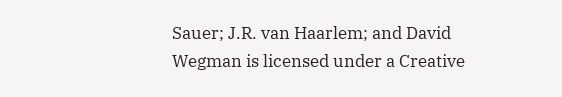Sauer; J.R. van Haarlem; and David Wegman is licensed under a Creative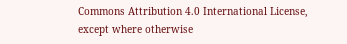Commons Attribution 4.0 International License, except where otherwise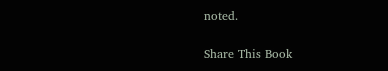noted.

Share This Book